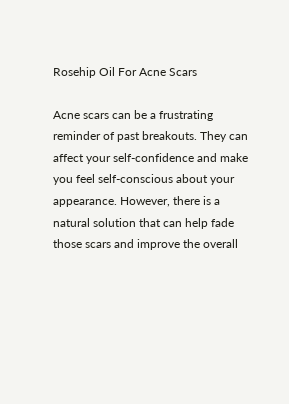Rosehip Oil For Acne Scars

Acne scars can be a frustrating reminder of past breakouts. They can affect your self-confidence and make you feel self-conscious about your appearance. However, there is a natural solution that can help fade those scars and improve the overall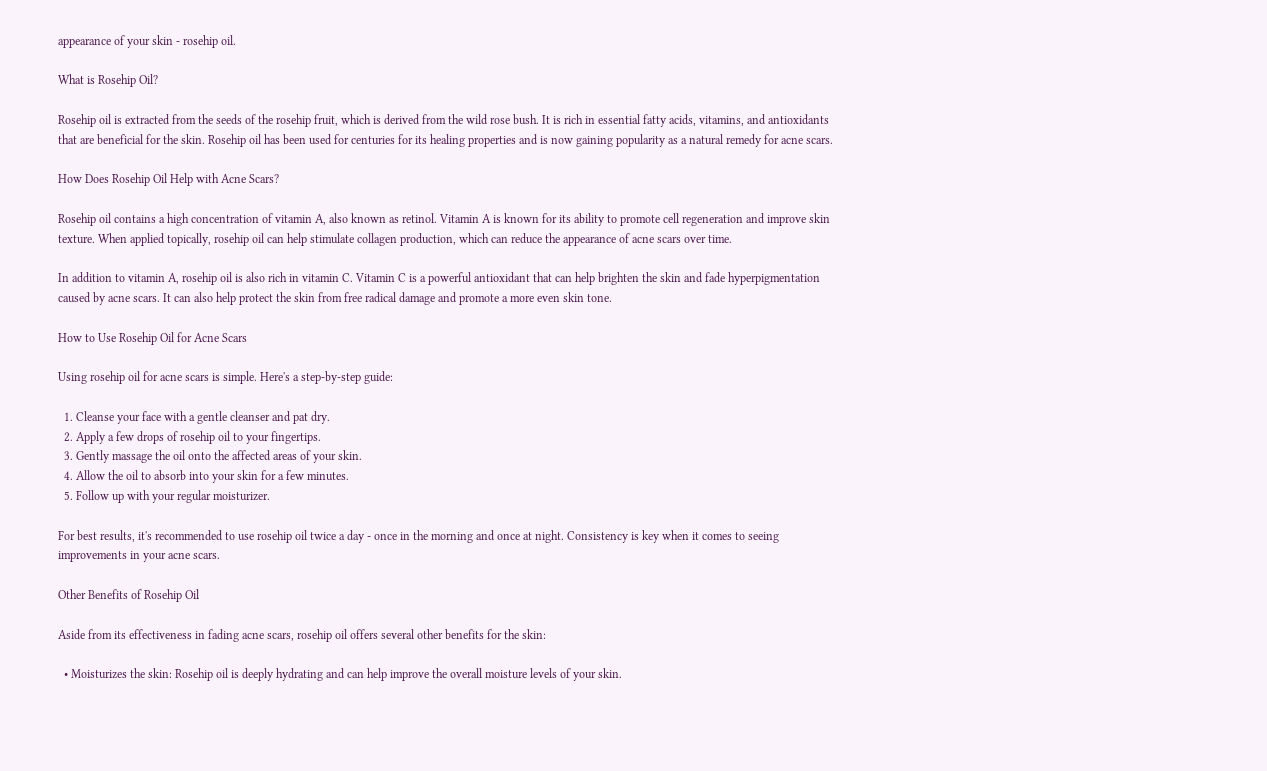appearance of your skin - rosehip oil.

What is Rosehip Oil?

Rosehip oil is extracted from the seeds of the rosehip fruit, which is derived from the wild rose bush. It is rich in essential fatty acids, vitamins, and antioxidants that are beneficial for the skin. Rosehip oil has been used for centuries for its healing properties and is now gaining popularity as a natural remedy for acne scars.

How Does Rosehip Oil Help with Acne Scars?

Rosehip oil contains a high concentration of vitamin A, also known as retinol. Vitamin A is known for its ability to promote cell regeneration and improve skin texture. When applied topically, rosehip oil can help stimulate collagen production, which can reduce the appearance of acne scars over time.

In addition to vitamin A, rosehip oil is also rich in vitamin C. Vitamin C is a powerful antioxidant that can help brighten the skin and fade hyperpigmentation caused by acne scars. It can also help protect the skin from free radical damage and promote a more even skin tone.

How to Use Rosehip Oil for Acne Scars

Using rosehip oil for acne scars is simple. Here's a step-by-step guide:

  1. Cleanse your face with a gentle cleanser and pat dry.
  2. Apply a few drops of rosehip oil to your fingertips.
  3. Gently massage the oil onto the affected areas of your skin.
  4. Allow the oil to absorb into your skin for a few minutes.
  5. Follow up with your regular moisturizer.

For best results, it's recommended to use rosehip oil twice a day - once in the morning and once at night. Consistency is key when it comes to seeing improvements in your acne scars.

Other Benefits of Rosehip Oil

Aside from its effectiveness in fading acne scars, rosehip oil offers several other benefits for the skin:

  • Moisturizes the skin: Rosehip oil is deeply hydrating and can help improve the overall moisture levels of your skin.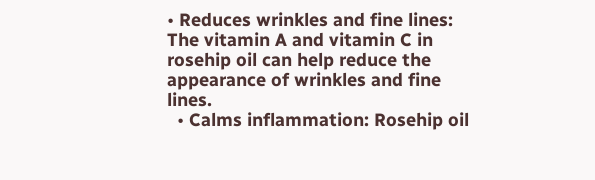• Reduces wrinkles and fine lines: The vitamin A and vitamin C in rosehip oil can help reduce the appearance of wrinkles and fine lines.
  • Calms inflammation: Rosehip oil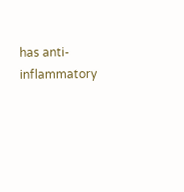has anti-inflammatory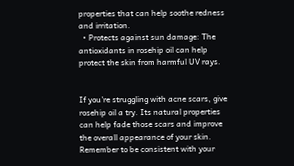properties that can help soothe redness and irritation.
  • Protects against sun damage: The antioxidants in rosehip oil can help protect the skin from harmful UV rays.


If you're struggling with acne scars, give rosehip oil a try. Its natural properties can help fade those scars and improve the overall appearance of your skin. Remember to be consistent with your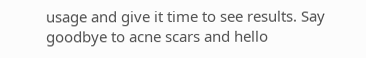usage and give it time to see results. Say goodbye to acne scars and hello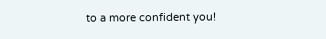to a more confident you!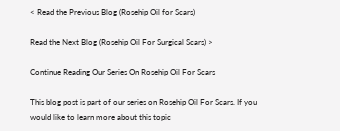< Read the Previous Blog (Rosehip Oil for Scars)

Read the Next Blog (Rosehip Oil For Surgical Scars) >

Continue Reading Our Series On Rosehip Oil For Scars

This blog post is part of our series on Rosehip Oil For Scars. If you would like to learn more about this topic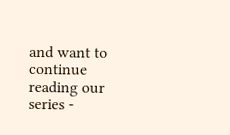and want to continue reading our series -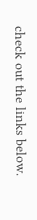check out the links below.